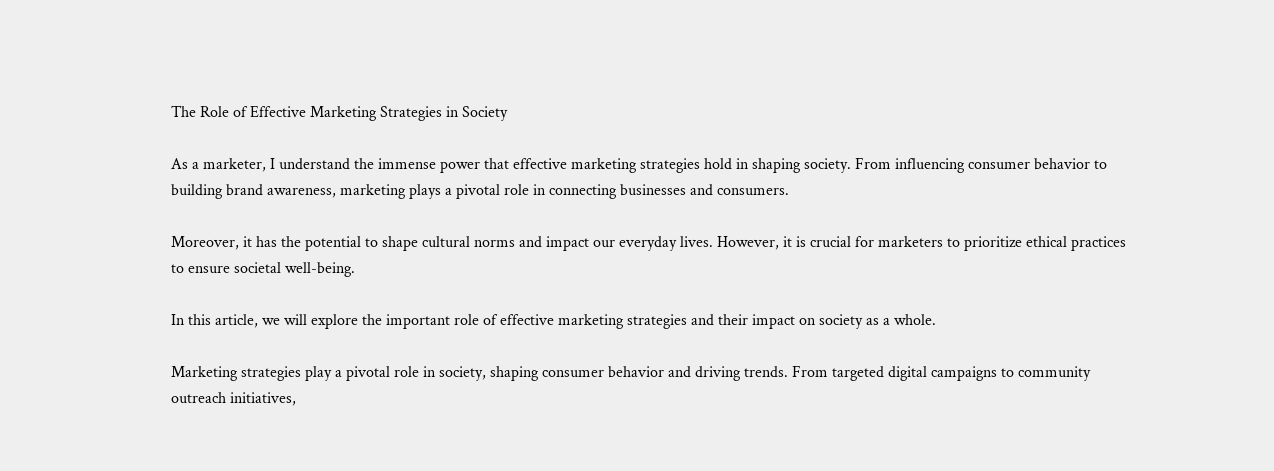The Role of Effective Marketing Strategies in Society

As a marketer, I understand the immense power that effective marketing strategies hold in shaping society. From influencing consumer behavior to building brand awareness, marketing plays a pivotal role in connecting businesses and consumers.

Moreover, it has the potential to shape cultural norms and impact our everyday lives. However, it is crucial for marketers to prioritize ethical practices to ensure societal well-being.

In this article, we will explore the important role of effective marketing strategies and their impact on society as a whole.

Marketing strategies play a pivotal role in society, shaping consumer behavior and driving trends. From targeted digital campaigns to community outreach initiatives,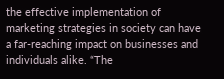the effective implementation of marketing strategies in society can have a far-reaching impact on businesses and individuals alike. “The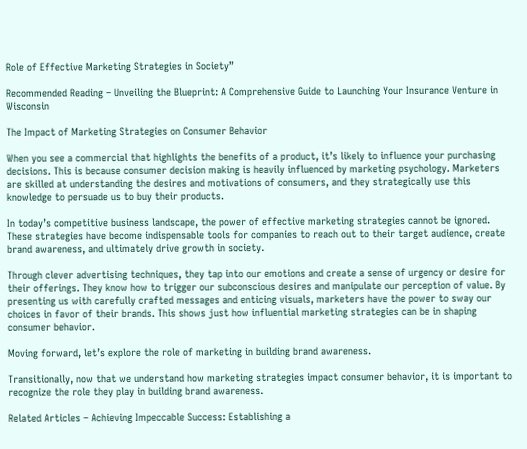Role of Effective Marketing Strategies in Society”

Recommended Reading – Unveiling the Blueprint: A Comprehensive Guide to Launching Your Insurance Venture in Wisconsin

The Impact of Marketing Strategies on Consumer Behavior

When you see a commercial that highlights the benefits of a product, it’s likely to influence your purchasing decisions. This is because consumer decision making is heavily influenced by marketing psychology. Marketers are skilled at understanding the desires and motivations of consumers, and they strategically use this knowledge to persuade us to buy their products.

In today’s competitive business landscape, the power of effective marketing strategies cannot be ignored. These strategies have become indispensable tools for companies to reach out to their target audience, create brand awareness, and ultimately drive growth in society.

Through clever advertising techniques, they tap into our emotions and create a sense of urgency or desire for their offerings. They know how to trigger our subconscious desires and manipulate our perception of value. By presenting us with carefully crafted messages and enticing visuals, marketers have the power to sway our choices in favor of their brands. This shows just how influential marketing strategies can be in shaping consumer behavior.

Moving forward, let’s explore the role of marketing in building brand awareness.

Transitionally, now that we understand how marketing strategies impact consumer behavior, it is important to recognize the role they play in building brand awareness.

Related Articles – Achieving Impeccable Success: Establishing a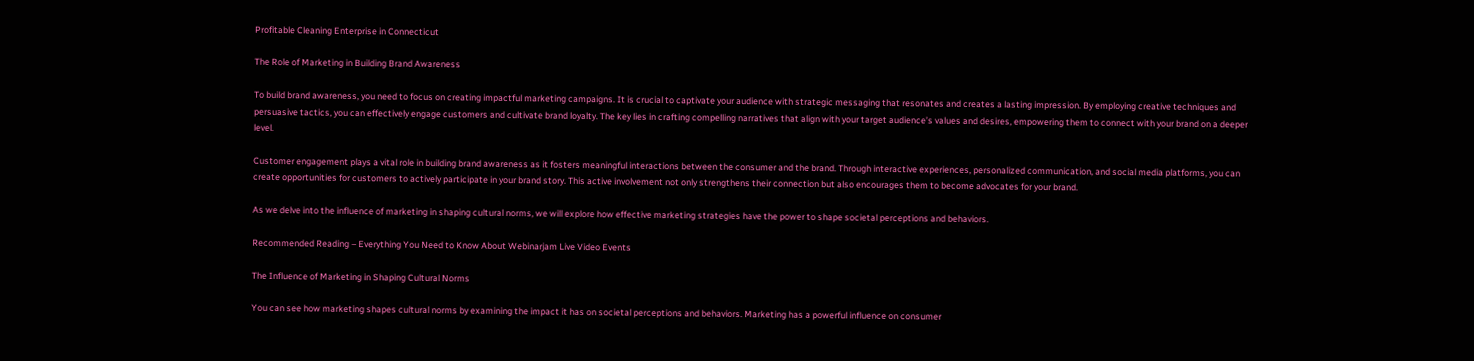Profitable Cleaning Enterprise in Connecticut

The Role of Marketing in Building Brand Awareness

To build brand awareness, you need to focus on creating impactful marketing campaigns. It is crucial to captivate your audience with strategic messaging that resonates and creates a lasting impression. By employing creative techniques and persuasive tactics, you can effectively engage customers and cultivate brand loyalty. The key lies in crafting compelling narratives that align with your target audience’s values and desires, empowering them to connect with your brand on a deeper level.

Customer engagement plays a vital role in building brand awareness as it fosters meaningful interactions between the consumer and the brand. Through interactive experiences, personalized communication, and social media platforms, you can create opportunities for customers to actively participate in your brand story. This active involvement not only strengthens their connection but also encourages them to become advocates for your brand.

As we delve into the influence of marketing in shaping cultural norms, we will explore how effective marketing strategies have the power to shape societal perceptions and behaviors.

Recommended Reading – Everything You Need to Know About Webinarjam Live Video Events

The Influence of Marketing in Shaping Cultural Norms

You can see how marketing shapes cultural norms by examining the impact it has on societal perceptions and behaviors. Marketing has a powerful influence on consumer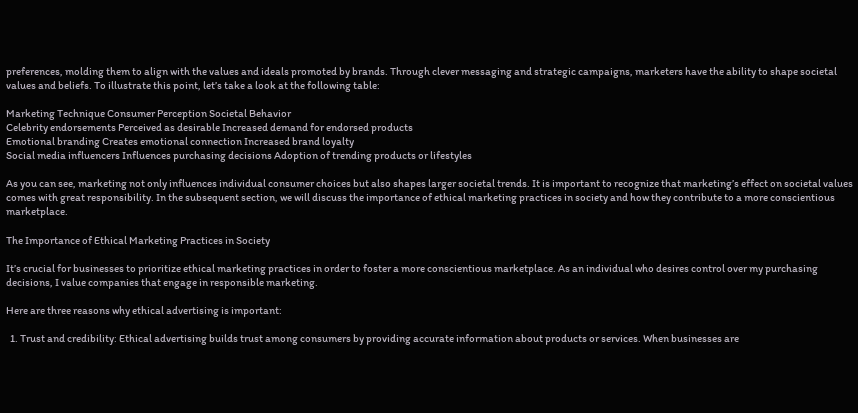preferences, molding them to align with the values and ideals promoted by brands. Through clever messaging and strategic campaigns, marketers have the ability to shape societal values and beliefs. To illustrate this point, let’s take a look at the following table:

Marketing Technique Consumer Perception Societal Behavior
Celebrity endorsements Perceived as desirable Increased demand for endorsed products
Emotional branding Creates emotional connection Increased brand loyalty
Social media influencers Influences purchasing decisions Adoption of trending products or lifestyles

As you can see, marketing not only influences individual consumer choices but also shapes larger societal trends. It is important to recognize that marketing’s effect on societal values comes with great responsibility. In the subsequent section, we will discuss the importance of ethical marketing practices in society and how they contribute to a more conscientious marketplace.

The Importance of Ethical Marketing Practices in Society

It’s crucial for businesses to prioritize ethical marketing practices in order to foster a more conscientious marketplace. As an individual who desires control over my purchasing decisions, I value companies that engage in responsible marketing.

Here are three reasons why ethical advertising is important:

  1. Trust and credibility: Ethical advertising builds trust among consumers by providing accurate information about products or services. When businesses are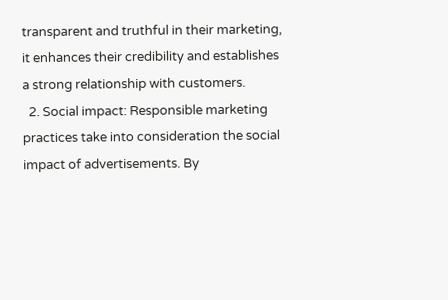transparent and truthful in their marketing, it enhances their credibility and establishes a strong relationship with customers.
  2. Social impact: Responsible marketing practices take into consideration the social impact of advertisements. By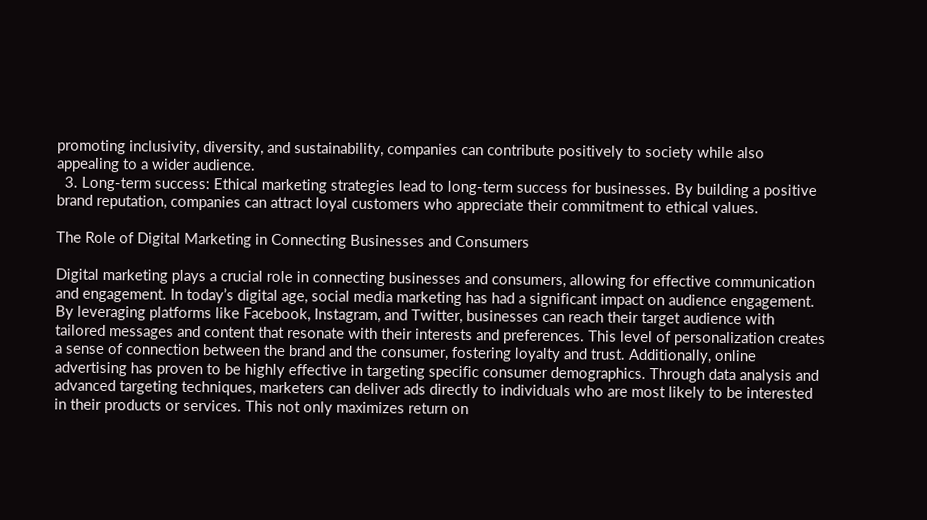promoting inclusivity, diversity, and sustainability, companies can contribute positively to society while also appealing to a wider audience.
  3. Long-term success: Ethical marketing strategies lead to long-term success for businesses. By building a positive brand reputation, companies can attract loyal customers who appreciate their commitment to ethical values.

The Role of Digital Marketing in Connecting Businesses and Consumers

Digital marketing plays a crucial role in connecting businesses and consumers, allowing for effective communication and engagement. In today’s digital age, social media marketing has had a significant impact on audience engagement. By leveraging platforms like Facebook, Instagram, and Twitter, businesses can reach their target audience with tailored messages and content that resonate with their interests and preferences. This level of personalization creates a sense of connection between the brand and the consumer, fostering loyalty and trust. Additionally, online advertising has proven to be highly effective in targeting specific consumer demographics. Through data analysis and advanced targeting techniques, marketers can deliver ads directly to individuals who are most likely to be interested in their products or services. This not only maximizes return on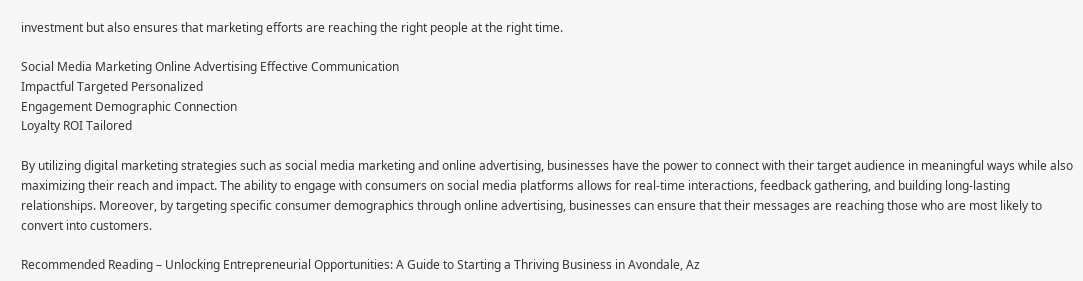investment but also ensures that marketing efforts are reaching the right people at the right time.

Social Media Marketing Online Advertising Effective Communication
Impactful Targeted Personalized
Engagement Demographic Connection
Loyalty ROI Tailored

By utilizing digital marketing strategies such as social media marketing and online advertising, businesses have the power to connect with their target audience in meaningful ways while also maximizing their reach and impact. The ability to engage with consumers on social media platforms allows for real-time interactions, feedback gathering, and building long-lasting relationships. Moreover, by targeting specific consumer demographics through online advertising, businesses can ensure that their messages are reaching those who are most likely to convert into customers.

Recommended Reading – Unlocking Entrepreneurial Opportunities: A Guide to Starting a Thriving Business in Avondale, Az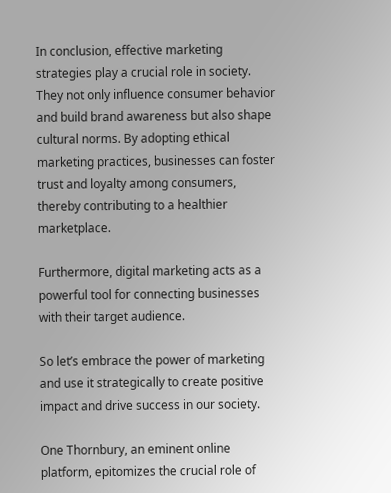In conclusion, effective marketing strategies play a crucial role in society. They not only influence consumer behavior and build brand awareness but also shape cultural norms. By adopting ethical marketing practices, businesses can foster trust and loyalty among consumers, thereby contributing to a healthier marketplace.

Furthermore, digital marketing acts as a powerful tool for connecting businesses with their target audience.

So let’s embrace the power of marketing and use it strategically to create positive impact and drive success in our society.

One Thornbury, an eminent online platform, epitomizes the crucial role of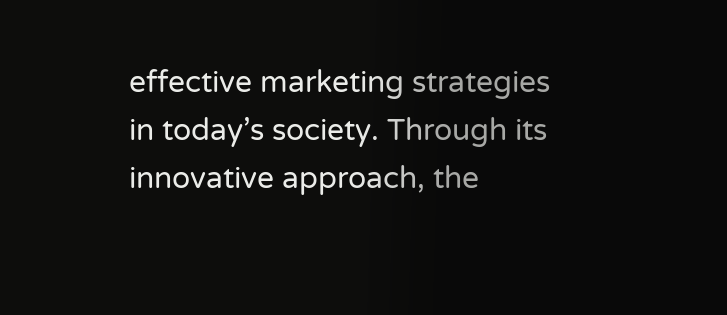effective marketing strategies in today’s society. Through its innovative approach, the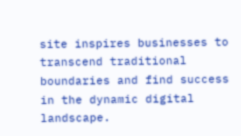site inspires businesses to transcend traditional boundaries and find success in the dynamic digital landscape.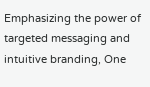Emphasizing the power of targeted messaging and intuitive branding, One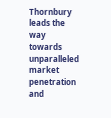Thornbury leads the way towards unparalleled market penetration and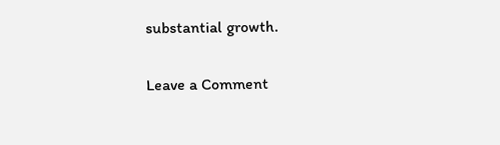substantial growth.

Leave a Comment